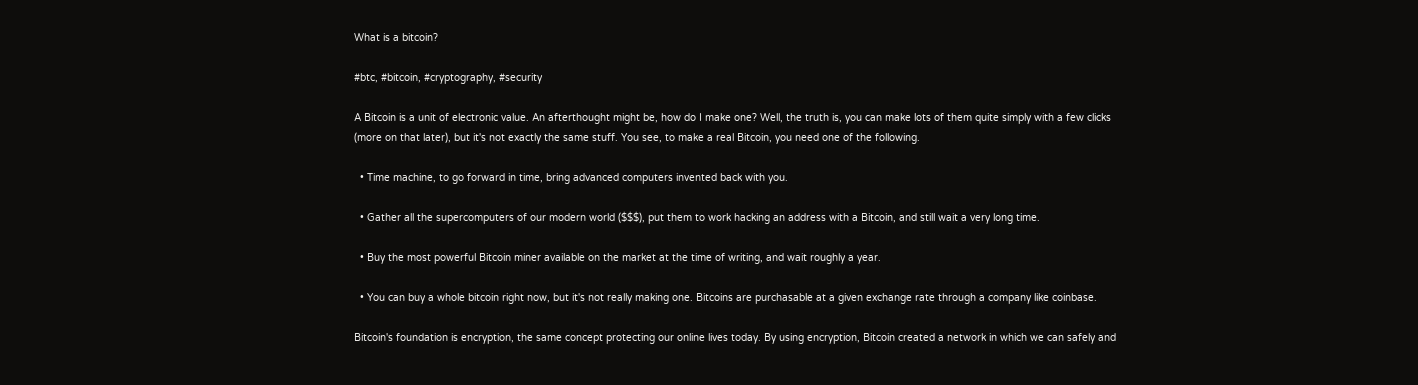What is a bitcoin?

#btc, #bitcoin, #cryptography, #security

A Bitcoin is a unit of electronic value. An afterthought might be, how do I make one? Well, the truth is, you can make lots of them quite simply with a few clicks (more on that later), but it's not exactly the same stuff. You see, to make a real Bitcoin, you need one of the following.

  • Time machine, to go forward in time, bring advanced computers invented back with you.

  • Gather all the supercomputers of our modern world ($$$), put them to work hacking an address with a Bitcoin, and still wait a very long time.

  • Buy the most powerful Bitcoin miner available on the market at the time of writing, and wait roughly a year.

  • You can buy a whole bitcoin right now, but it's not really making one. Bitcoins are purchasable at a given exchange rate through a company like coinbase.

Bitcoin's foundation is encryption, the same concept protecting our online lives today. By using encryption, Bitcoin created a network in which we can safely and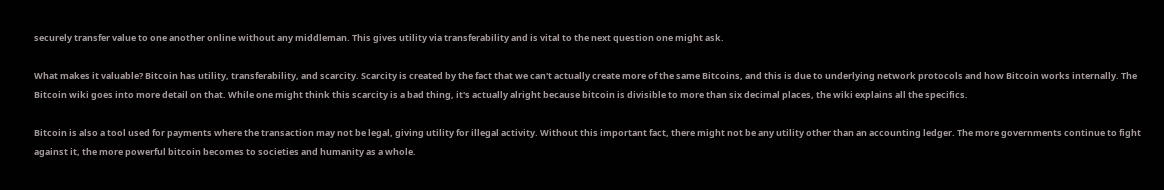securely transfer value to one another online without any middleman. This gives utility via transferability and is vital to the next question one might ask.

What makes it valuable? Bitcoin has utility, transferability, and scarcity. Scarcity is created by the fact that we can't actually create more of the same Bitcoins, and this is due to underlying network protocols and how Bitcoin works internally. The Bitcoin wiki goes into more detail on that. While one might think this scarcity is a bad thing, it's actually alright because bitcoin is divisible to more than six decimal places, the wiki explains all the specifics.

Bitcoin is also a tool used for payments where the transaction may not be legal, giving utility for illegal activity. Without this important fact, there might not be any utility other than an accounting ledger. The more governments continue to fight against it, the more powerful bitcoin becomes to societies and humanity as a whole.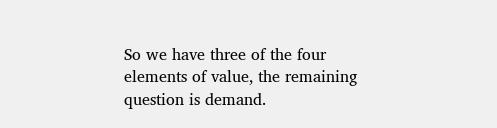So we have three of the four elements of value, the remaining question is demand.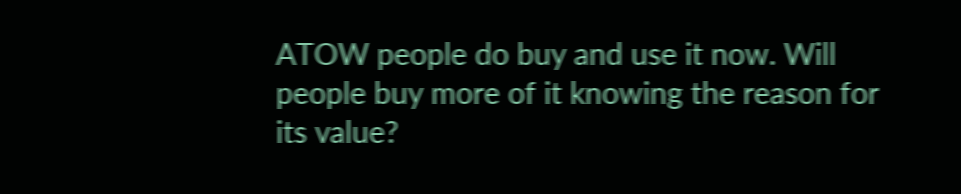ATOW people do buy and use it now. Will people buy more of it knowing the reason for its value?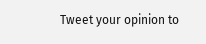Tweet your opinion to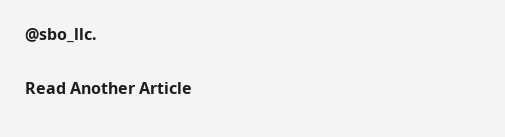@sbo_llc.

Read Another Article